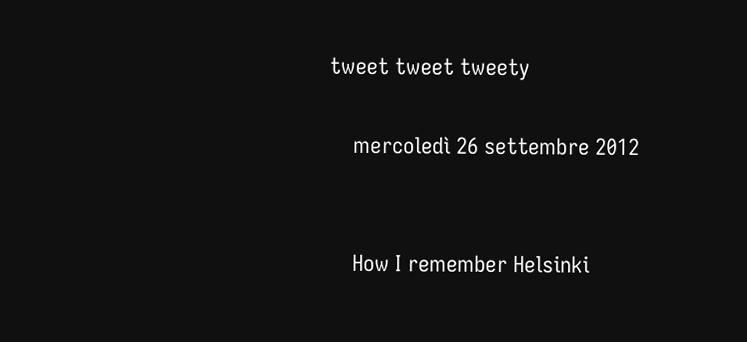tweet tweet tweety

    mercoledì 26 settembre 2012


    How I remember Helsinki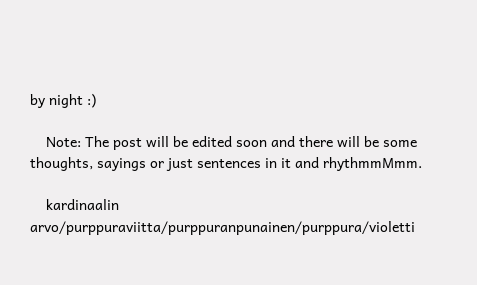by night :)

    Note: The post will be edited soon and there will be some thoughts, sayings or just sentences in it and rhythmmMmm.

    kardinaalin arvo/purppuraviitta/purppuranpunainen/purppura/violetti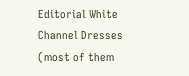Editorial White Channel Dresses (most of them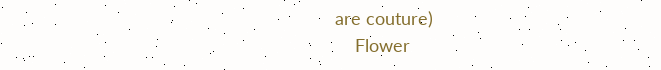are couture)
    Flower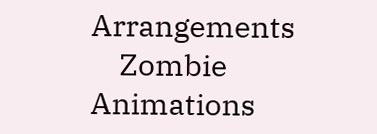Arrangements
    Zombie Animations